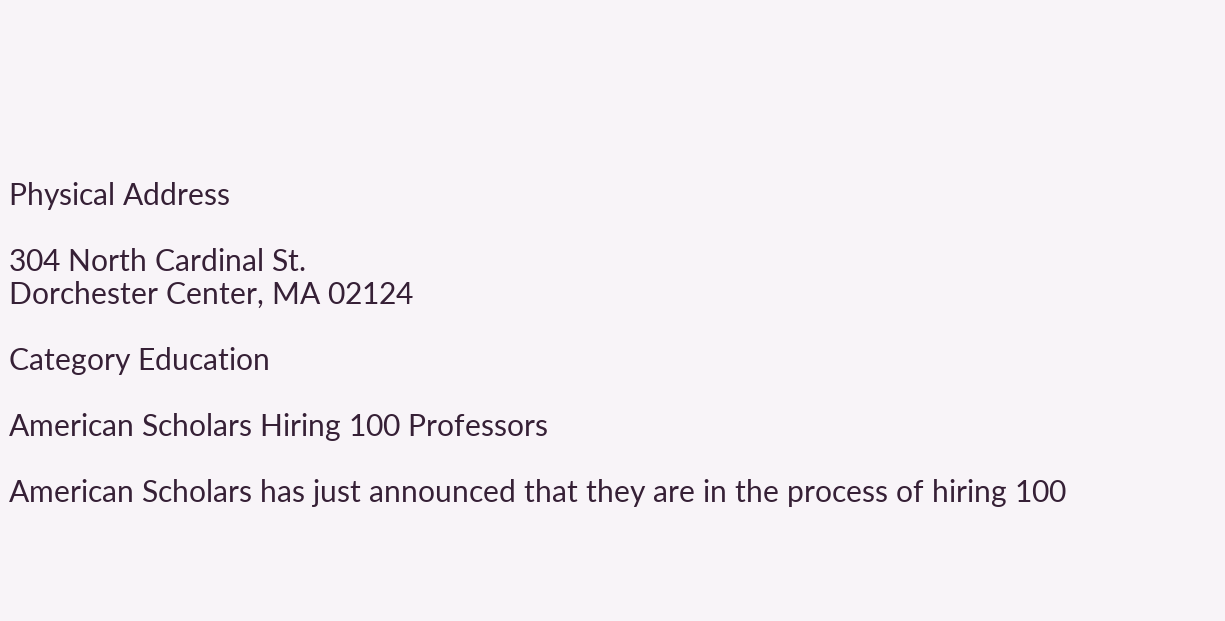Physical Address

304 North Cardinal St.
Dorchester Center, MA 02124

Category Education

American Scholars Hiring 100 Professors

American Scholars has just announced that they are in the process of hiring 100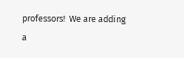professors!  We are adding a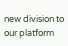new division to our platform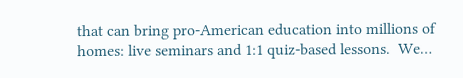that can bring pro-American education into millions of homes: live seminars and 1:1 quiz-based lessons.  We…